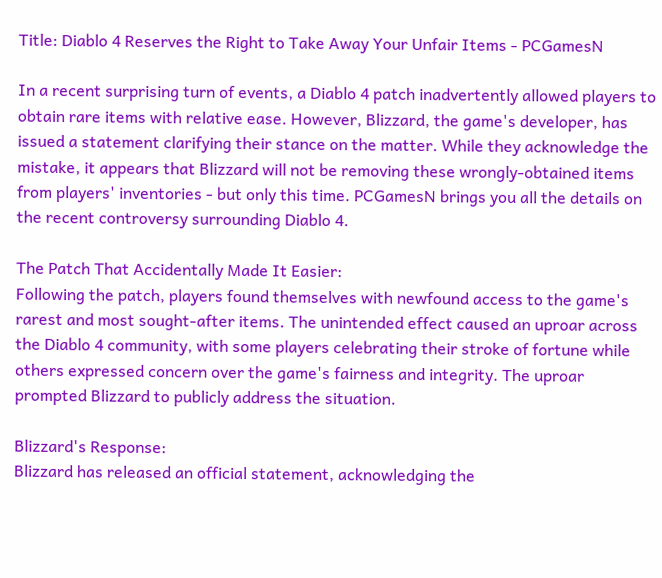Title: Diablo 4 Reserves the Right to Take Away Your Unfair Items - PCGamesN

In a recent surprising turn of events, a Diablo 4 patch inadvertently allowed players to obtain rare items with relative ease. However, Blizzard, the game's developer, has issued a statement clarifying their stance on the matter. While they acknowledge the mistake, it appears that Blizzard will not be removing these wrongly-obtained items from players' inventories - but only this time. PCGamesN brings you all the details on the recent controversy surrounding Diablo 4.

The Patch That Accidentally Made It Easier:
Following the patch, players found themselves with newfound access to the game's rarest and most sought-after items. The unintended effect caused an uproar across the Diablo 4 community, with some players celebrating their stroke of fortune while others expressed concern over the game's fairness and integrity. The uproar prompted Blizzard to publicly address the situation.

Blizzard's Response:
Blizzard has released an official statement, acknowledging the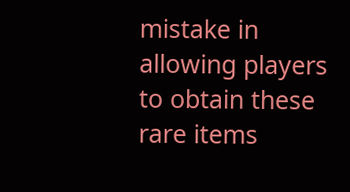mistake in allowing players to obtain these rare items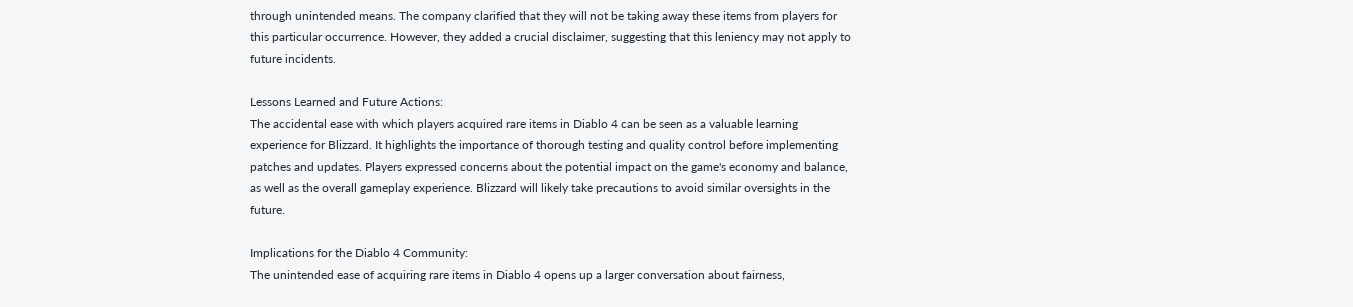through unintended means. The company clarified that they will not be taking away these items from players for this particular occurrence. However, they added a crucial disclaimer, suggesting that this leniency may not apply to future incidents.

Lessons Learned and Future Actions:
The accidental ease with which players acquired rare items in Diablo 4 can be seen as a valuable learning experience for Blizzard. It highlights the importance of thorough testing and quality control before implementing patches and updates. Players expressed concerns about the potential impact on the game's economy and balance, as well as the overall gameplay experience. Blizzard will likely take precautions to avoid similar oversights in the future.

Implications for the Diablo 4 Community:
The unintended ease of acquiring rare items in Diablo 4 opens up a larger conversation about fairness,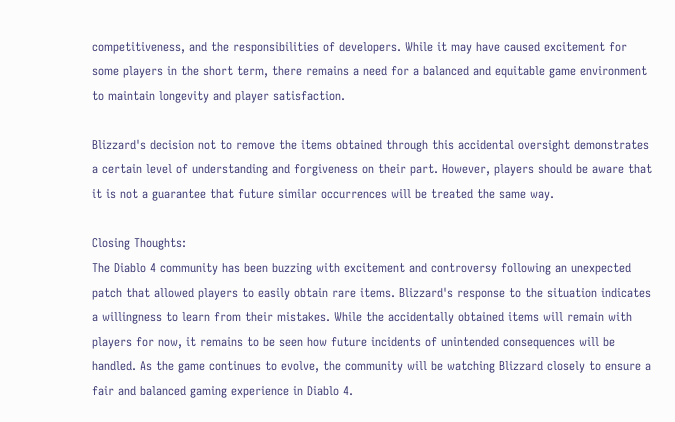competitiveness, and the responsibilities of developers. While it may have caused excitement for some players in the short term, there remains a need for a balanced and equitable game environment to maintain longevity and player satisfaction.

Blizzard's decision not to remove the items obtained through this accidental oversight demonstrates a certain level of understanding and forgiveness on their part. However, players should be aware that it is not a guarantee that future similar occurrences will be treated the same way.

Closing Thoughts:
The Diablo 4 community has been buzzing with excitement and controversy following an unexpected patch that allowed players to easily obtain rare items. Blizzard's response to the situation indicates a willingness to learn from their mistakes. While the accidentally obtained items will remain with players for now, it remains to be seen how future incidents of unintended consequences will be handled. As the game continues to evolve, the community will be watching Blizzard closely to ensure a fair and balanced gaming experience in Diablo 4.